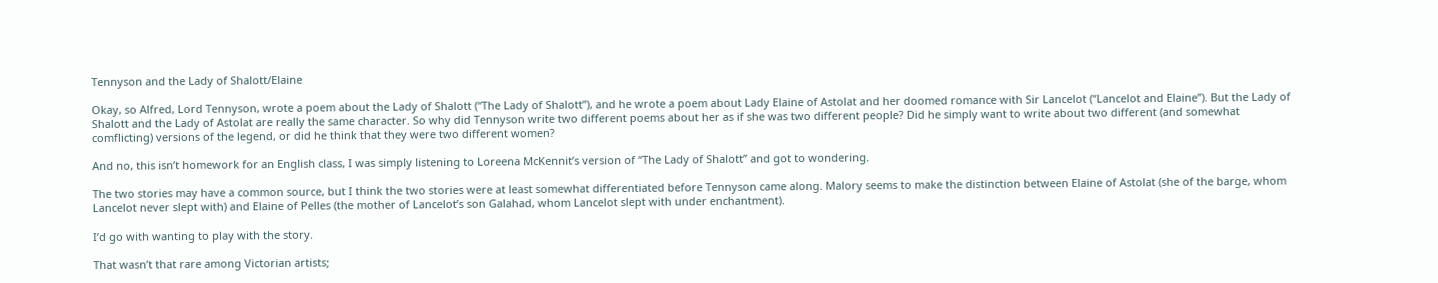Tennyson and the Lady of Shalott/Elaine

Okay, so Alfred, Lord Tennyson, wrote a poem about the Lady of Shalott (“The Lady of Shalott”), and he wrote a poem about Lady Elaine of Astolat and her doomed romance with Sir Lancelot (“Lancelot and Elaine”). But the Lady of Shalott and the Lady of Astolat are really the same character. So why did Tennyson write two different poems about her as if she was two different people? Did he simply want to write about two different (and somewhat comflicting) versions of the legend, or did he think that they were two different women?

And no, this isn’t homework for an English class, I was simply listening to Loreena McKennit’s version of “The Lady of Shalott” and got to wondering.

The two stories may have a common source, but I think the two stories were at least somewhat differentiated before Tennyson came along. Malory seems to make the distinction between Elaine of Astolat (she of the barge, whom Lancelot never slept with) and Elaine of Pelles (the mother of Lancelot’s son Galahad, whom Lancelot slept with under enchantment).

I’d go with wanting to play with the story.

That wasn’t that rare among Victorian artists;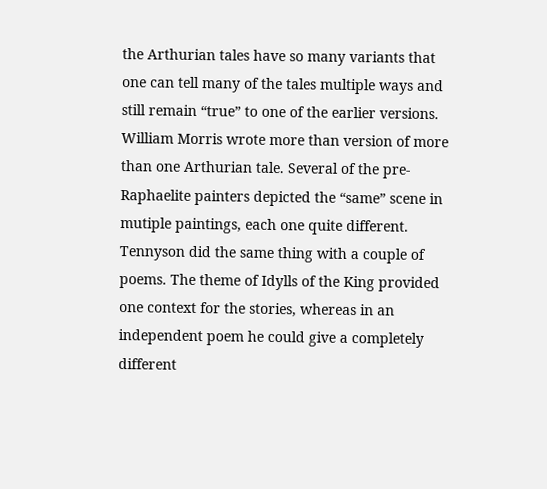the Arthurian tales have so many variants that one can tell many of the tales multiple ways and still remain “true” to one of the earlier versions. William Morris wrote more than version of more than one Arthurian tale. Several of the pre-Raphaelite painters depicted the “same” scene in mutiple paintings, each one quite different. Tennyson did the same thing with a couple of poems. The theme of Idylls of the King provided one context for the stories, whereas in an independent poem he could give a completely different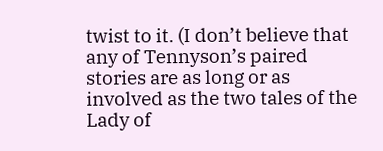twist to it. (I don’t believe that any of Tennyson’s paired stories are as long or as involved as the two tales of the Lady of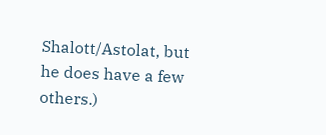Shalott/Astolat, but he does have a few others.)